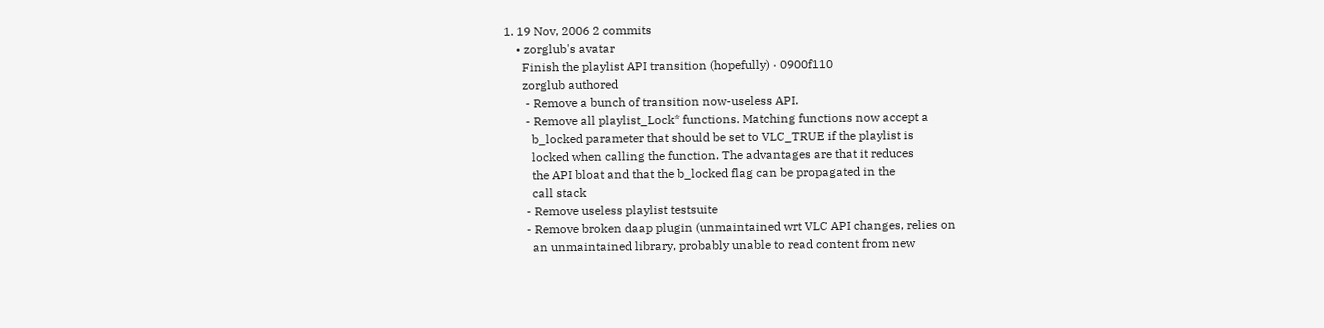1. 19 Nov, 2006 2 commits
    • zorglub's avatar
      Finish the playlist API transition (hopefully) · 0900f110
      zorglub authored
       - Remove a bunch of transition now-useless API.
       - Remove all playlist_Lock* functions. Matching functions now accept a
         b_locked parameter that should be set to VLC_TRUE if the playlist is
         locked when calling the function. The advantages are that it reduces
         the API bloat and that the b_locked flag can be propagated in the
         call stack
       - Remove useless playlist testsuite
       - Remove broken daap plugin (unmaintained wrt VLC API changes, relies on
         an unmaintained library, probably unable to read content from new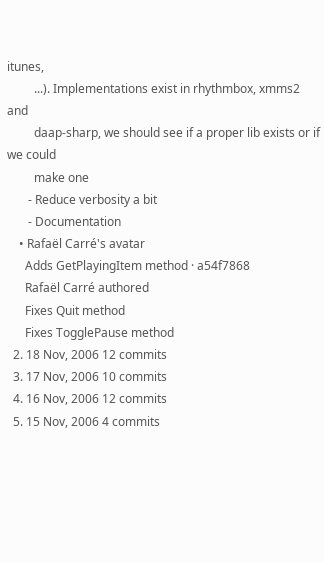itunes,
         ...). Implementations exist in rhythmbox, xmms2 and
         daap-sharp, we should see if a proper lib exists or if we could
         make one
       - Reduce verbosity a bit
       - Documentation
    • Rafaël Carré's avatar
      Adds GetPlayingItem method · a54f7868
      Rafaël Carré authored
      Fixes Quit method
      Fixes TogglePause method
  2. 18 Nov, 2006 12 commits
  3. 17 Nov, 2006 10 commits
  4. 16 Nov, 2006 12 commits
  5. 15 Nov, 2006 4 commits